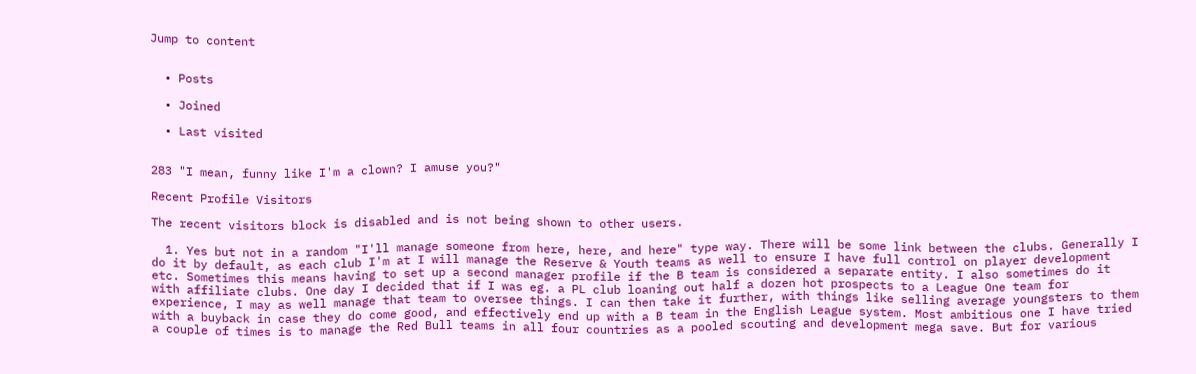Jump to content


  • Posts

  • Joined

  • Last visited


283 "I mean, funny like I'm a clown? I amuse you?"

Recent Profile Visitors

The recent visitors block is disabled and is not being shown to other users.

  1. Yes but not in a random "I'll manage someone from here, here, and here" type way. There will be some link between the clubs. Generally I do it by default, as each club I'm at I will manage the Reserve & Youth teams as well to ensure I have full control on player development etc. Sometimes this means having to set up a second manager profile if the B team is considered a separate entity. I also sometimes do it with affiliate clubs. One day I decided that if I was eg. a PL club loaning out half a dozen hot prospects to a League One team for experience, I may as well manage that team to oversee things. I can then take it further, with things like selling average youngsters to them with a buyback in case they do come good, and effectively end up with a B team in the English League system. Most ambitious one I have tried a couple of times is to manage the Red Bull teams in all four countries as a pooled scouting and development mega save. But for various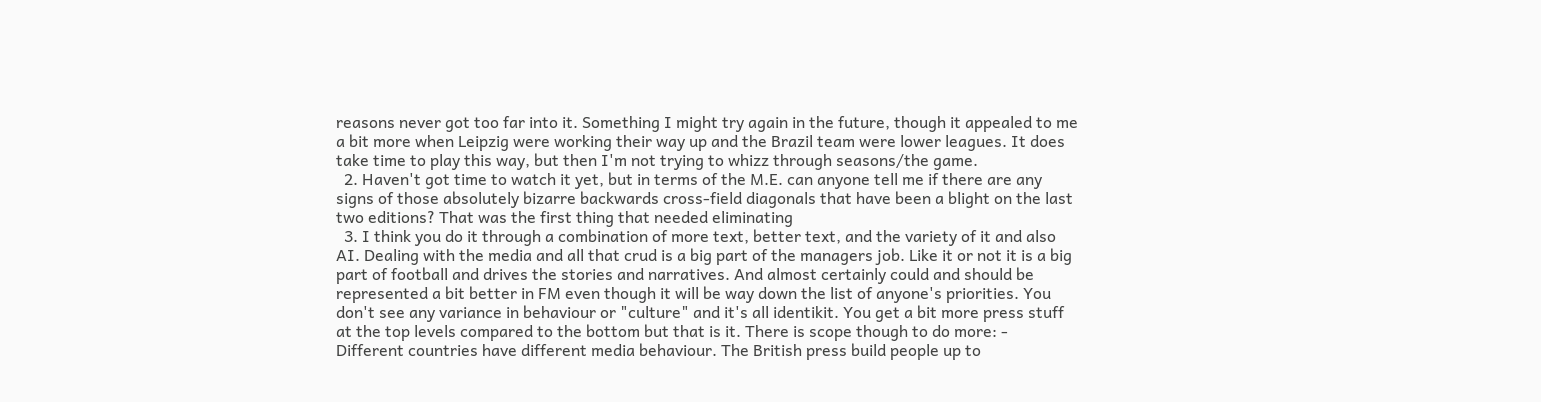reasons never got too far into it. Something I might try again in the future, though it appealed to me a bit more when Leipzig were working their way up and the Brazil team were lower leagues. It does take time to play this way, but then I'm not trying to whizz through seasons/the game.
  2. Haven't got time to watch it yet, but in terms of the M.E. can anyone tell me if there are any signs of those absolutely bizarre backwards cross-field diagonals that have been a blight on the last two editions? That was the first thing that needed eliminating
  3. I think you do it through a combination of more text, better text, and the variety of it and also AI. Dealing with the media and all that crud is a big part of the managers job. Like it or not it is a big part of football and drives the stories and narratives. And almost certainly could and should be represented a bit better in FM even though it will be way down the list of anyone's priorities. You don't see any variance in behaviour or "culture" and it's all identikit. You get a bit more press stuff at the top levels compared to the bottom but that is it. There is scope though to do more: - Different countries have different media behaviour. The British press build people up to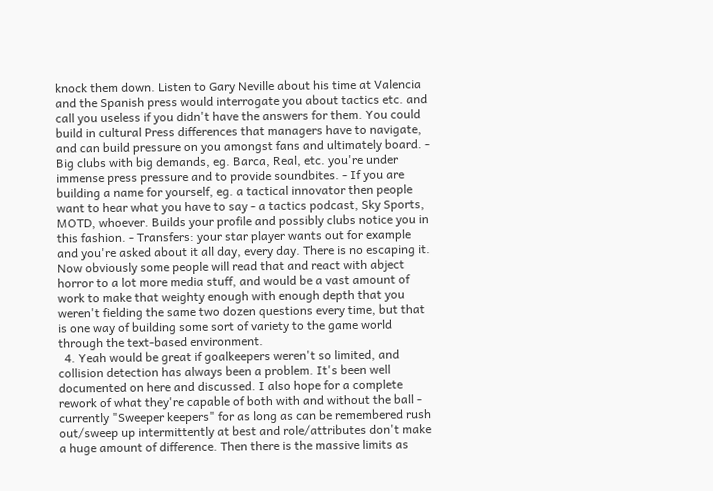knock them down. Listen to Gary Neville about his time at Valencia and the Spanish press would interrogate you about tactics etc. and call you useless if you didn't have the answers for them. You could build in cultural Press differences that managers have to navigate, and can build pressure on you amongst fans and ultimately board. - Big clubs with big demands, eg. Barca, Real, etc. you're under immense press pressure and to provide soundbites. - If you are building a name for yourself, eg. a tactical innovator then people want to hear what you have to say - a tactics podcast, Sky Sports, MOTD, whoever. Builds your profile and possibly clubs notice you in this fashion. - Transfers: your star player wants out for example and you're asked about it all day, every day. There is no escaping it. Now obviously some people will read that and react with abject horror to a lot more media stuff, and would be a vast amount of work to make that weighty enough with enough depth that you weren't fielding the same two dozen questions every time, but that is one way of building some sort of variety to the game world through the text-based environment.
  4. Yeah would be great if goalkeepers weren't so limited, and collision detection has always been a problem. It's been well documented on here and discussed. I also hope for a complete rework of what they're capable of both with and without the ball - currently "Sweeper keepers" for as long as can be remembered rush out/sweep up intermittently at best and role/attributes don't make a huge amount of difference. Then there is the massive limits as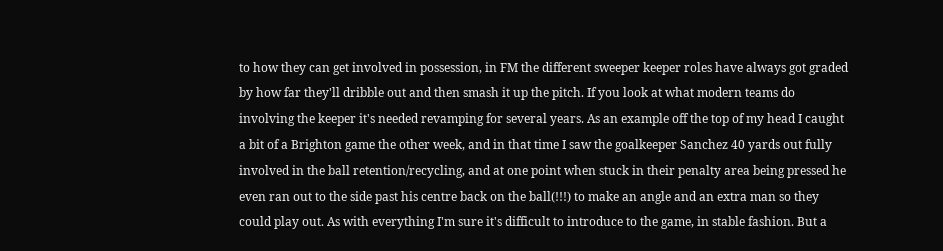to how they can get involved in possession, in FM the different sweeper keeper roles have always got graded by how far they'll dribble out and then smash it up the pitch. If you look at what modern teams do involving the keeper it's needed revamping for several years. As an example off the top of my head I caught a bit of a Brighton game the other week, and in that time I saw the goalkeeper Sanchez 40 yards out fully involved in the ball retention/recycling, and at one point when stuck in their penalty area being pressed he even ran out to the side past his centre back on the ball(!!!) to make an angle and an extra man so they could play out. As with everything I'm sure it's difficult to introduce to the game, in stable fashion. But a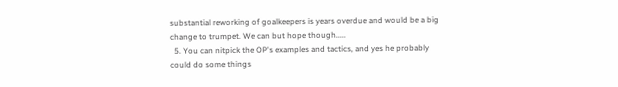substantial reworking of goalkeepers is years overdue and would be a big change to trumpet. We can but hope though.....
  5. You can nitpick the OP's examples and tactics, and yes he probably could do some things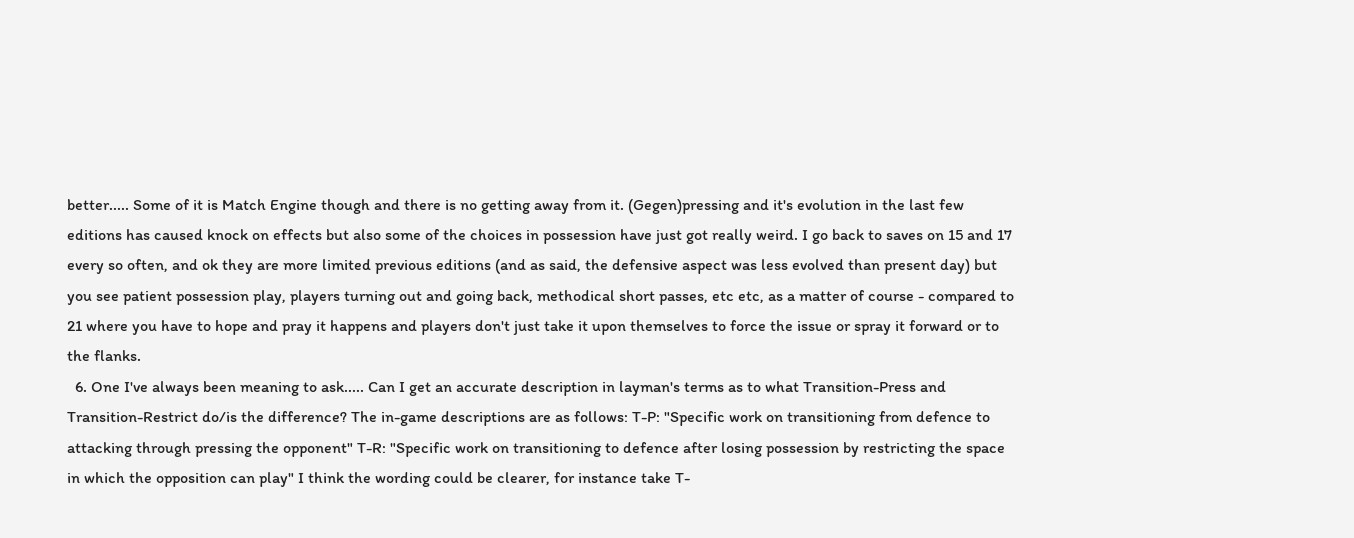better..... Some of it is Match Engine though and there is no getting away from it. (Gegen)pressing and it's evolution in the last few editions has caused knock on effects but also some of the choices in possession have just got really weird. I go back to saves on 15 and 17 every so often, and ok they are more limited previous editions (and as said, the defensive aspect was less evolved than present day) but you see patient possession play, players turning out and going back, methodical short passes, etc etc, as a matter of course - compared to 21 where you have to hope and pray it happens and players don't just take it upon themselves to force the issue or spray it forward or to the flanks.
  6. One I've always been meaning to ask..... Can I get an accurate description in layman's terms as to what Transition-Press and Transition-Restrict do/is the difference? The in-game descriptions are as follows: T-P: "Specific work on transitioning from defence to attacking through pressing the opponent" T-R: "Specific work on transitioning to defence after losing possession by restricting the space in which the opposition can play" I think the wording could be clearer, for instance take T-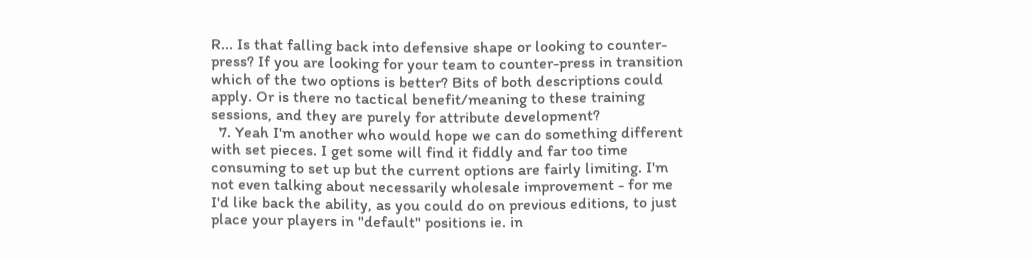R... Is that falling back into defensive shape or looking to counter-press? If you are looking for your team to counter-press in transition which of the two options is better? Bits of both descriptions could apply. Or is there no tactical benefit/meaning to these training sessions, and they are purely for attribute development?
  7. Yeah I'm another who would hope we can do something different with set pieces. I get some will find it fiddly and far too time consuming to set up but the current options are fairly limiting. I'm not even talking about necessarily wholesale improvement - for me I'd like back the ability, as you could do on previous editions, to just place your players in "default" positions ie. in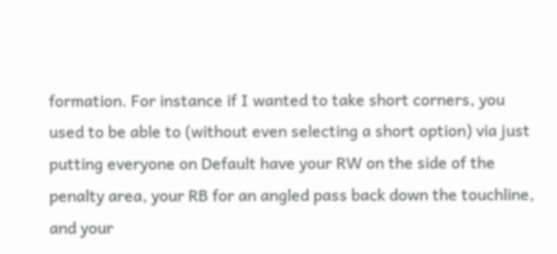formation. For instance if I wanted to take short corners, you used to be able to (without even selecting a short option) via just putting everyone on Default have your RW on the side of the penalty area, your RB for an angled pass back down the touchline, and your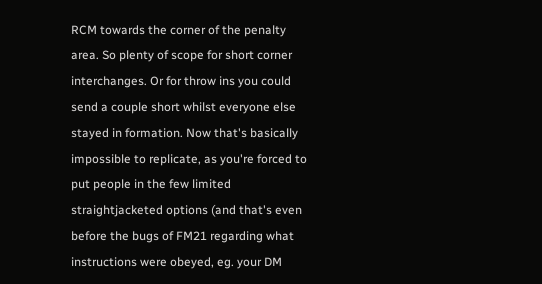RCM towards the corner of the penalty area. So plenty of scope for short corner interchanges. Or for throw ins you could send a couple short whilst everyone else stayed in formation. Now that's basically impossible to replicate, as you're forced to put people in the few limited straightjacketed options (and that's even before the bugs of FM21 regarding what instructions were obeyed, eg. your DM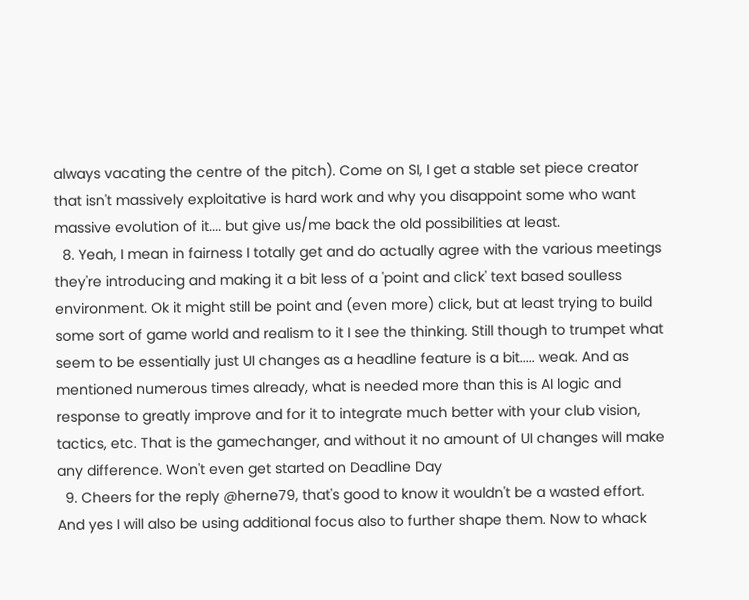always vacating the centre of the pitch). Come on SI, I get a stable set piece creator that isn't massively exploitative is hard work and why you disappoint some who want massive evolution of it.... but give us/me back the old possibilities at least.
  8. Yeah, I mean in fairness I totally get and do actually agree with the various meetings they're introducing and making it a bit less of a 'point and click' text based soulless environment. Ok it might still be point and (even more) click, but at least trying to build some sort of game world and realism to it I see the thinking. Still though to trumpet what seem to be essentially just UI changes as a headline feature is a bit..... weak. And as mentioned numerous times already, what is needed more than this is AI logic and response to greatly improve and for it to integrate much better with your club vision, tactics, etc. That is the gamechanger, and without it no amount of UI changes will make any difference. Won't even get started on Deadline Day
  9. Cheers for the reply @herne79, that's good to know it wouldn't be a wasted effort. And yes I will also be using additional focus also to further shape them. Now to whack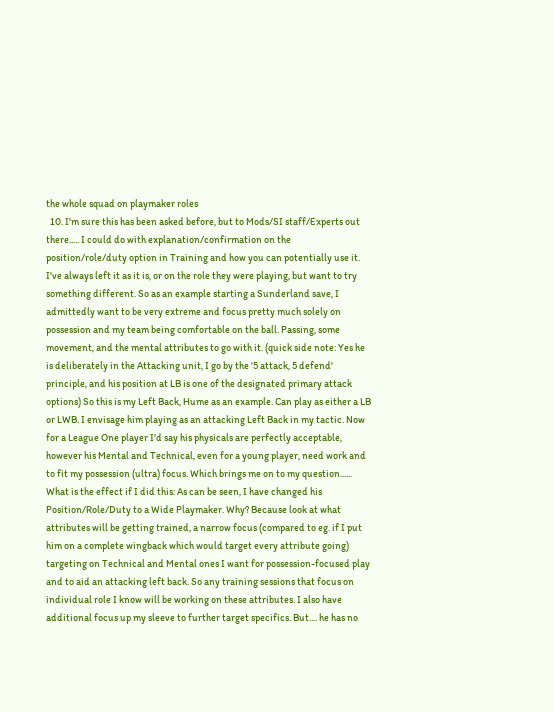the whole squad on playmaker roles
  10. I'm sure this has been asked before, but to Mods/SI staff/Experts out there..... I could do with explanation/confirmation on the position/role/duty option in Training and how you can potentially use it. I've always left it as it is, or on the role they were playing, but want to try something different. So as an example starting a Sunderland save, I admittedly want to be very extreme and focus pretty much solely on possession and my team being comfortable on the ball. Passing, some movement, and the mental attributes to go with it. (quick side note: Yes he is deliberately in the Attacking unit, I go by the '5 attack, 5 defend' principle, and his position at LB is one of the designated primary attack options) So this is my Left Back, Hume as an example. Can play as either a LB or LWB. I envisage him playing as an attacking Left Back in my tactic. Now for a League One player I'd say his physicals are perfectly acceptable, however his Mental and Technical, even for a young player, need work and to fit my possession (ultra) focus. Which brings me on to my question...... What is the effect if I did this: As can be seen, I have changed his Position/Role/Duty to a Wide Playmaker. Why? Because look at what attributes will be getting trained, a narrow focus (compared to eg. if I put him on a complete wingback which would target every attribute going) targeting on Technical and Mental ones I want for possession-focused play and to aid an attacking left back. So any training sessions that focus on individual role I know will be working on these attributes. I also have additional focus up my sleeve to further target specifics. But.... he has no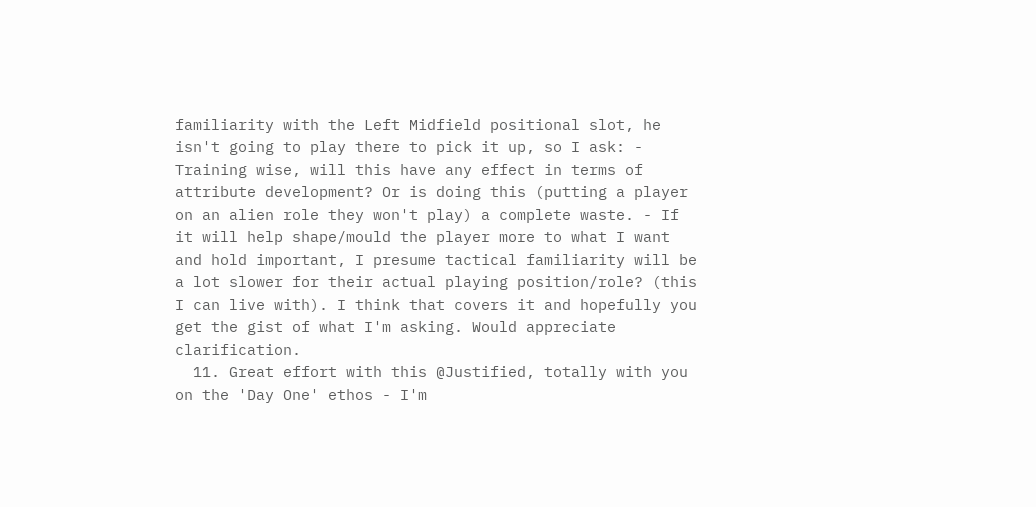familiarity with the Left Midfield positional slot, he isn't going to play there to pick it up, so I ask: - Training wise, will this have any effect in terms of attribute development? Or is doing this (putting a player on an alien role they won't play) a complete waste. - If it will help shape/mould the player more to what I want and hold important, I presume tactical familiarity will be a lot slower for their actual playing position/role? (this I can live with). I think that covers it and hopefully you get the gist of what I'm asking. Would appreciate clarification.
  11. Great effort with this @Justified, totally with you on the 'Day One' ethos - I'm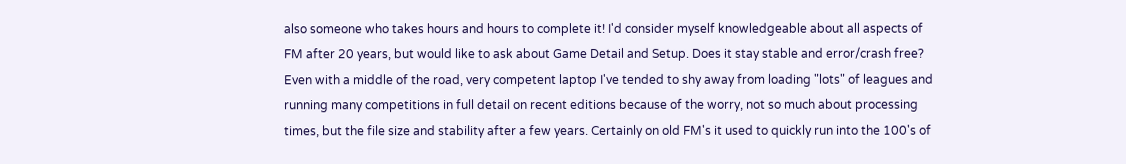also someone who takes hours and hours to complete it! I'd consider myself knowledgeable about all aspects of FM after 20 years, but would like to ask about Game Detail and Setup. Does it stay stable and error/crash free? Even with a middle of the road, very competent laptop I've tended to shy away from loading "lots" of leagues and running many competitions in full detail on recent editions because of the worry, not so much about processing times, but the file size and stability after a few years. Certainly on old FM's it used to quickly run into the 100's of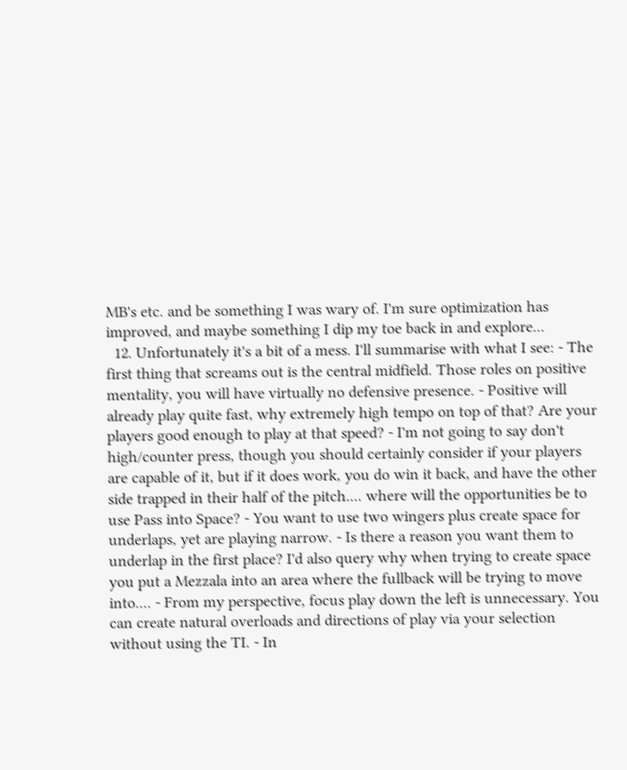MB's etc. and be something I was wary of. I'm sure optimization has improved, and maybe something I dip my toe back in and explore...
  12. Unfortunately it's a bit of a mess. I'll summarise with what I see: - The first thing that screams out is the central midfield. Those roles on positive mentality, you will have virtually no defensive presence. - Positive will already play quite fast, why extremely high tempo on top of that? Are your players good enough to play at that speed? - I'm not going to say don't high/counter press, though you should certainly consider if your players are capable of it, but if it does work, you do win it back, and have the other side trapped in their half of the pitch.... where will the opportunities be to use Pass into Space? - You want to use two wingers plus create space for underlaps, yet are playing narrow. - Is there a reason you want them to underlap in the first place? I'd also query why when trying to create space you put a Mezzala into an area where the fullback will be trying to move into.... - From my perspective, focus play down the left is unnecessary. You can create natural overloads and directions of play via your selection without using the TI. - In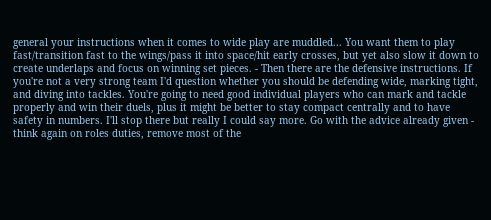general your instructions when it comes to wide play are muddled... You want them to play fast/transition fast to the wings/pass it into space/hit early crosses, but yet also slow it down to create underlaps and focus on winning set pieces. - Then there are the defensive instructions. If you're not a very strong team I'd question whether you should be defending wide, marking tight, and diving into tackles. You're going to need good individual players who can mark and tackle properly and win their duels, plus it might be better to stay compact centrally and to have safety in numbers. I'll stop there but really I could say more. Go with the advice already given - think again on roles duties, remove most of the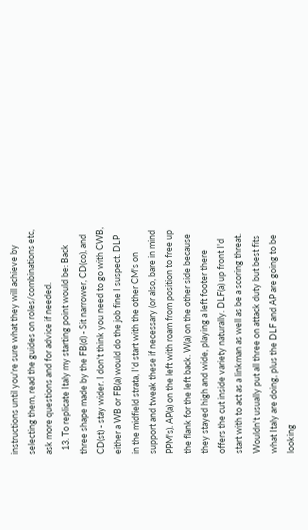instructions until you're sure what they will achieve by selecting them, read the guides on roles/combinations etc, ask more questions and for advice if needed.
  13. To replicate Italy my starting point would be: Back three shape made by the FB(d) - Sit narrower, CD(co), and CD(st) - stay wider. I don't think you need to go with CWB, either a WB or FB(a) would do the job fine I suspect. DLP in the midfield strata, I'd start with the other CM's on support and tweak these if necessary (or also, bare in mind PPM's). AP(a) on the left with roam from position to free up the flank for the left back. W(a) on the other side because they stayed high and wide, playing a left footer there offers the cut inside variety naturally. DLF(a) up front I'd start with to act as a linkman as well as be a scoring threat. Wouldn't usually put all three on attack duty but best fits what Italy are doing, plus the DLF and AP are going to be looking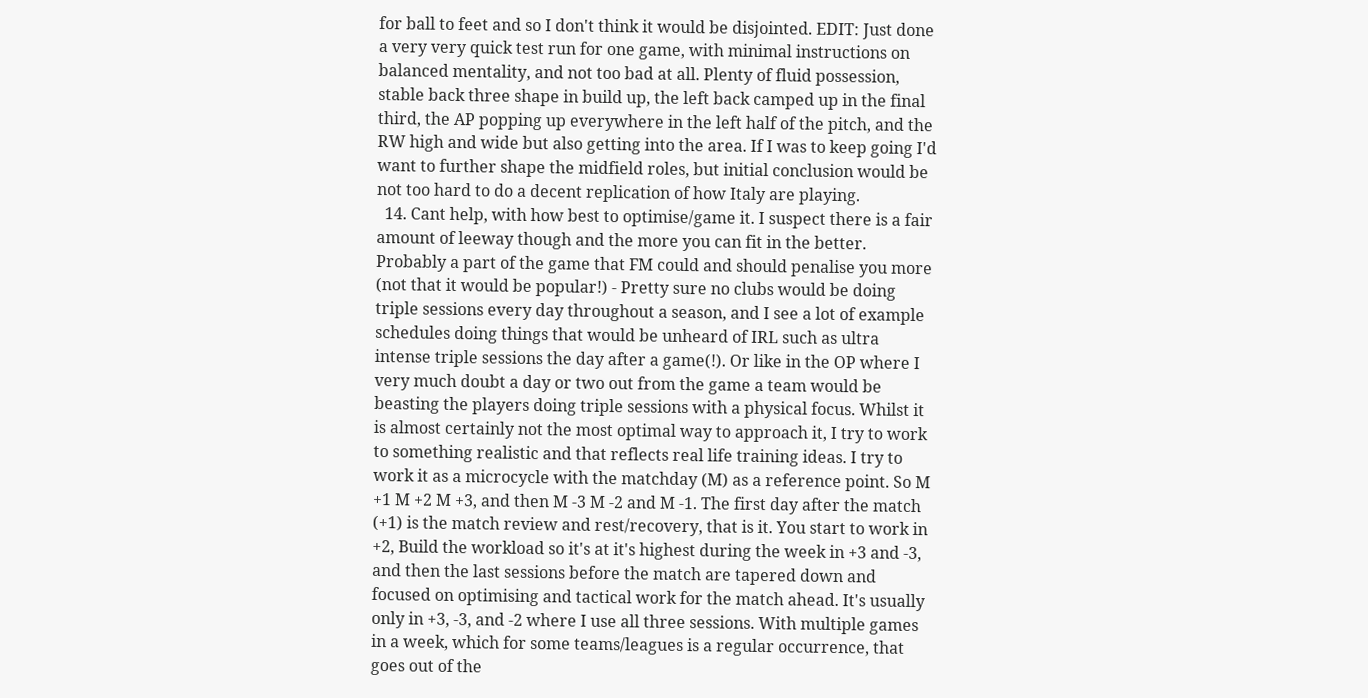for ball to feet and so I don't think it would be disjointed. EDIT: Just done a very very quick test run for one game, with minimal instructions on balanced mentality, and not too bad at all. Plenty of fluid possession, stable back three shape in build up, the left back camped up in the final third, the AP popping up everywhere in the left half of the pitch, and the RW high and wide but also getting into the area. If I was to keep going I'd want to further shape the midfield roles, but initial conclusion would be not too hard to do a decent replication of how Italy are playing.
  14. Cant help, with how best to optimise/game it. I suspect there is a fair amount of leeway though and the more you can fit in the better. Probably a part of the game that FM could and should penalise you more (not that it would be popular!) - Pretty sure no clubs would be doing triple sessions every day throughout a season, and I see a lot of example schedules doing things that would be unheard of IRL such as ultra intense triple sessions the day after a game(!). Or like in the OP where I very much doubt a day or two out from the game a team would be beasting the players doing triple sessions with a physical focus. Whilst it is almost certainly not the most optimal way to approach it, I try to work to something realistic and that reflects real life training ideas. I try to work it as a microcycle with the matchday (M) as a reference point. So M +1 M +2 M +3, and then M -3 M -2 and M -1. The first day after the match (+1) is the match review and rest/recovery, that is it. You start to work in +2, Build the workload so it's at it's highest during the week in +3 and -3, and then the last sessions before the match are tapered down and focused on optimising and tactical work for the match ahead. It's usually only in +3, -3, and -2 where I use all three sessions. With multiple games in a week, which for some teams/leagues is a regular occurrence, that goes out of the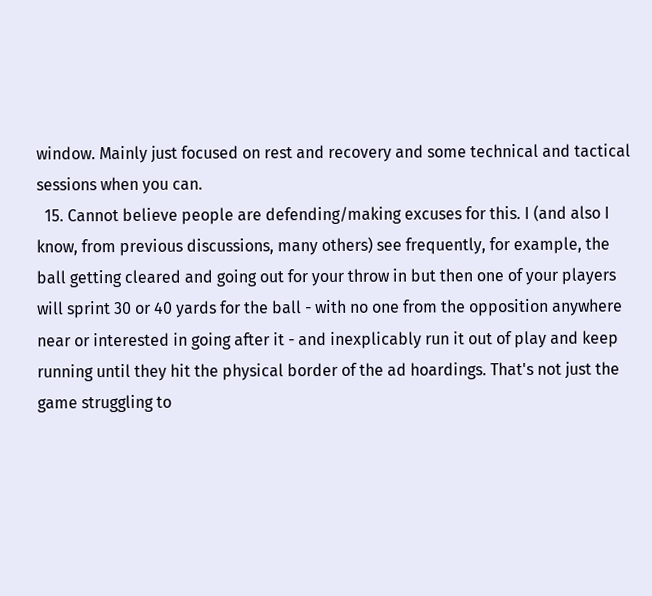window. Mainly just focused on rest and recovery and some technical and tactical sessions when you can.
  15. Cannot believe people are defending/making excuses for this. I (and also I know, from previous discussions, many others) see frequently, for example, the ball getting cleared and going out for your throw in but then one of your players will sprint 30 or 40 yards for the ball - with no one from the opposition anywhere near or interested in going after it - and inexplicably run it out of play and keep running until they hit the physical border of the ad hoardings. That's not just the game struggling to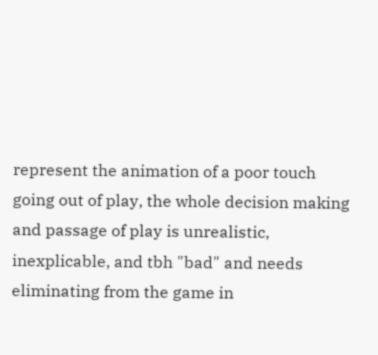represent the animation of a poor touch going out of play, the whole decision making and passage of play is unrealistic, inexplicable, and tbh "bad" and needs eliminating from the game in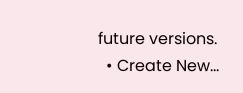future versions.
  • Create New...